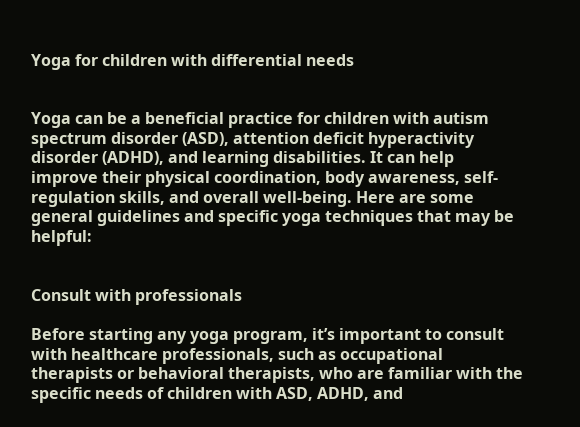Yoga for children with differential needs


Yoga can be a beneficial practice for children with autism spectrum disorder (ASD), attention deficit hyperactivity disorder (ADHD), and learning disabilities. It can help improve their physical coordination, body awareness, self-regulation skills, and overall well-being. Here are some general guidelines and specific yoga techniques that may be helpful:


Consult with professionals

Before starting any yoga program, it’s important to consult with healthcare professionals, such as occupational therapists or behavioral therapists, who are familiar with the specific needs of children with ASD, ADHD, and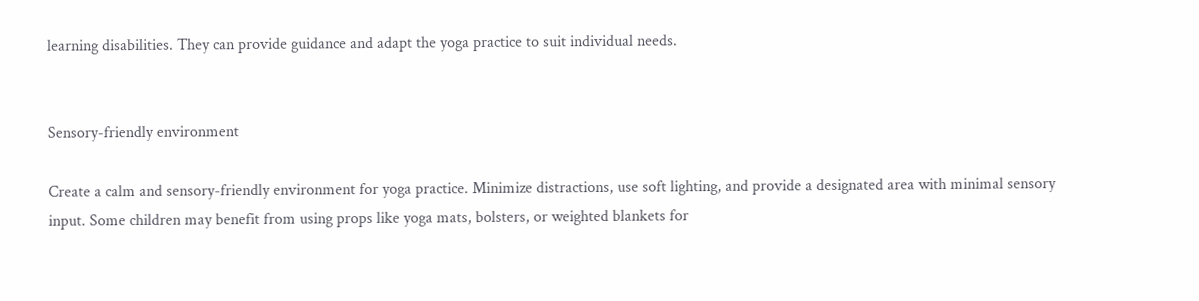learning disabilities. They can provide guidance and adapt the yoga practice to suit individual needs.


Sensory-friendly environment

Create a calm and sensory-friendly environment for yoga practice. Minimize distractions, use soft lighting, and provide a designated area with minimal sensory input. Some children may benefit from using props like yoga mats, bolsters, or weighted blankets for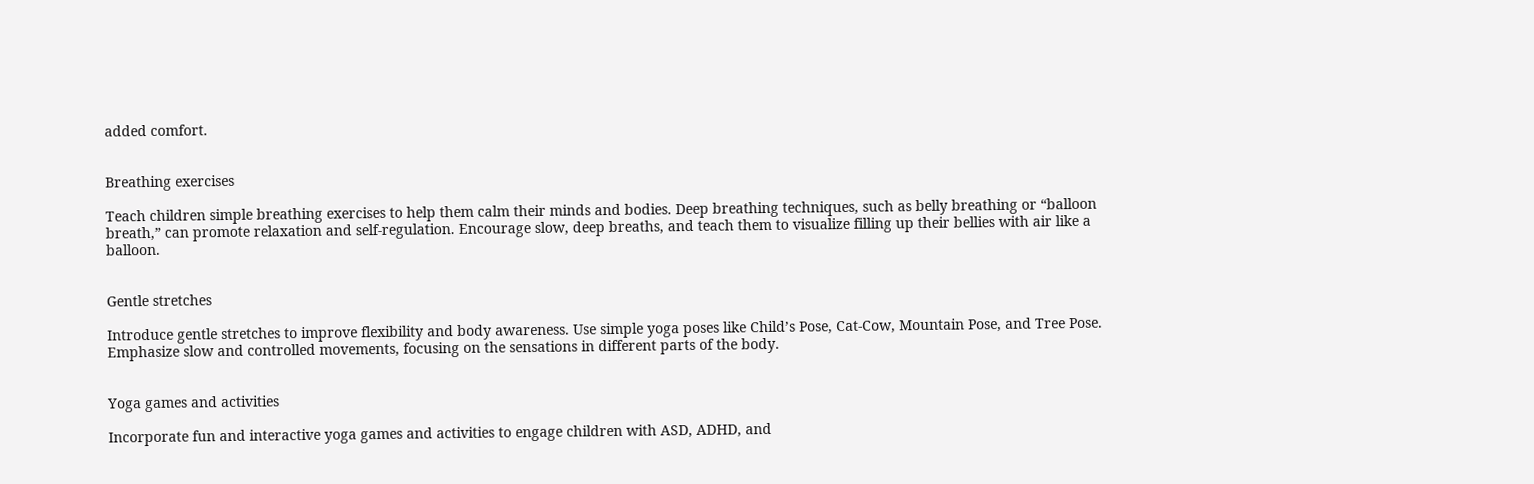added comfort.


Breathing exercises

Teach children simple breathing exercises to help them calm their minds and bodies. Deep breathing techniques, such as belly breathing or “balloon breath,” can promote relaxation and self-regulation. Encourage slow, deep breaths, and teach them to visualize filling up their bellies with air like a balloon.


Gentle stretches

Introduce gentle stretches to improve flexibility and body awareness. Use simple yoga poses like Child’s Pose, Cat-Cow, Mountain Pose, and Tree Pose. Emphasize slow and controlled movements, focusing on the sensations in different parts of the body.


Yoga games and activities

Incorporate fun and interactive yoga games and activities to engage children with ASD, ADHD, and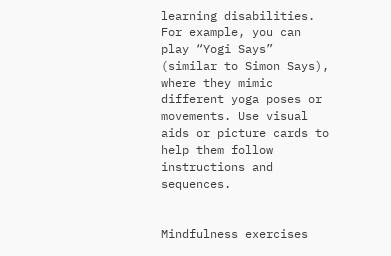learning disabilities. For example, you can play “Yogi Says” (similar to Simon Says), where they mimic different yoga poses or movements. Use visual aids or picture cards to help them follow instructions and sequences.


Mindfulness exercises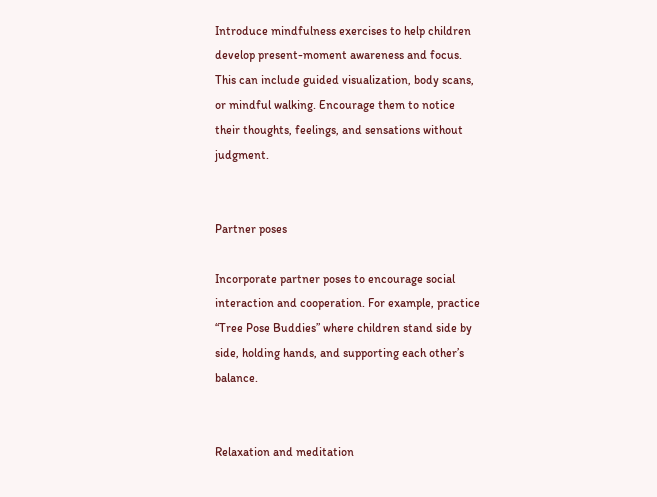Introduce mindfulness exercises to help children develop present-moment awareness and focus. This can include guided visualization, body scans, or mindful walking. Encourage them to notice their thoughts, feelings, and sensations without judgment.


Partner poses

Incorporate partner poses to encourage social interaction and cooperation. For example, practice “Tree Pose Buddies” where children stand side by side, holding hands, and supporting each other’s balance.


Relaxation and meditation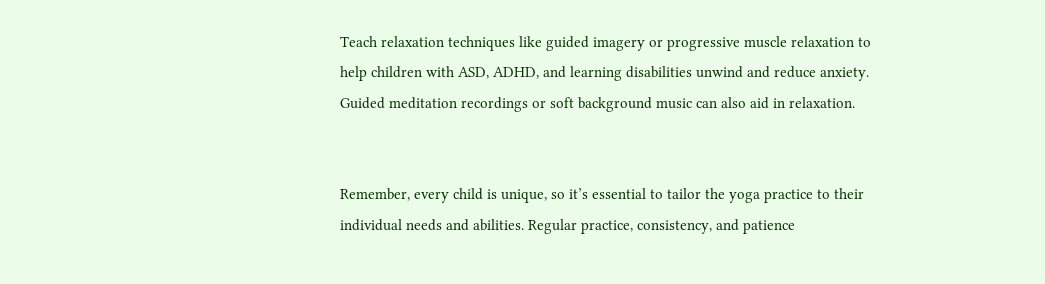Teach relaxation techniques like guided imagery or progressive muscle relaxation to help children with ASD, ADHD, and learning disabilities unwind and reduce anxiety. Guided meditation recordings or soft background music can also aid in relaxation.


Remember, every child is unique, so it’s essential to tailor the yoga practice to their individual needs and abilities. Regular practice, consistency, and patience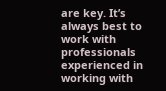are key. It’s always best to work with professionals experienced in working with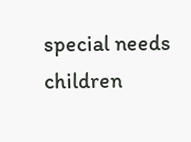special needs children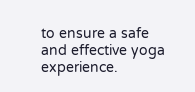to ensure a safe and effective yoga experience.